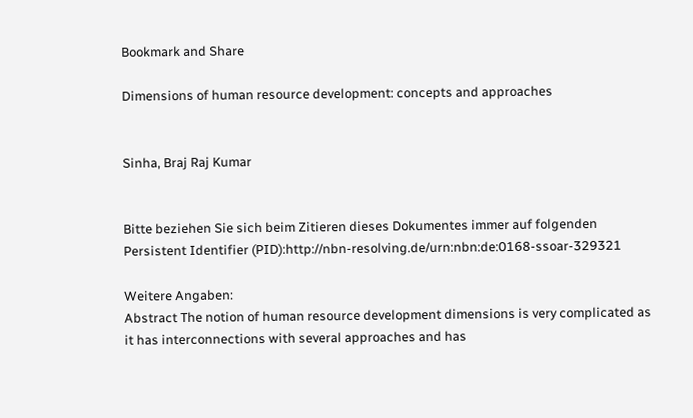Bookmark and Share

Dimensions of human resource development: concepts and approaches


Sinha, Braj Raj Kumar


Bitte beziehen Sie sich beim Zitieren dieses Dokumentes immer auf folgenden Persistent Identifier (PID):http://nbn-resolving.de/urn:nbn:de:0168-ssoar-329321

Weitere Angaben:
Abstract The notion of human resource development dimensions is very complicated as it has interconnections with several approaches and has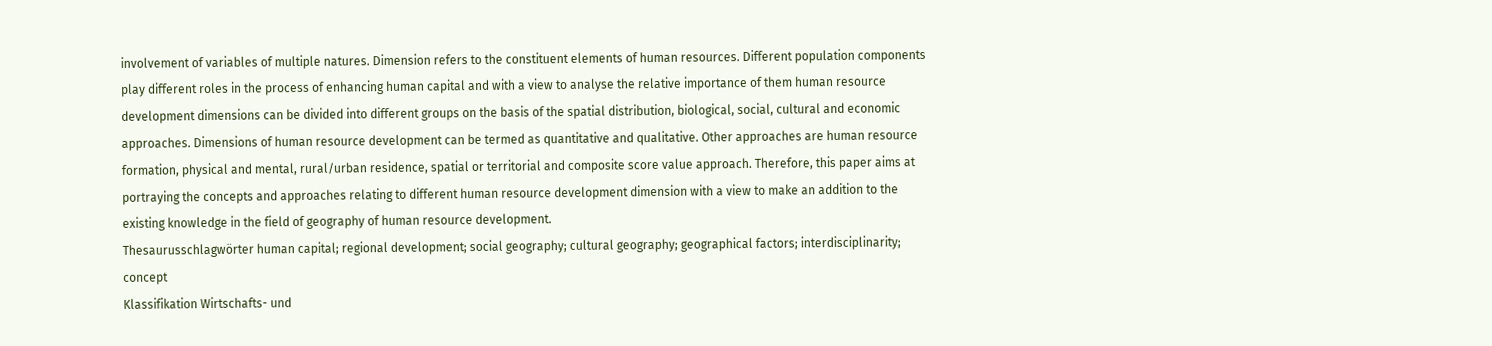involvement of variables of multiple natures. Dimension refers to the constituent elements of human resources. Different population components play different roles in the process of enhancing human capital and with a view to analyse the relative importance of them human resource development dimensions can be divided into different groups on the basis of the spatial distribution, biological, social, cultural and economic approaches. Dimensions of human resource development can be termed as quantitative and qualitative. Other approaches are human resource formation, physical and mental, rural/urban residence, spatial or territorial and composite score value approach. Therefore, this paper aims at portraying the concepts and approaches relating to different human resource development dimension with a view to make an addition to the existing knowledge in the field of geography of human resource development.
Thesaurusschlagwörter human capital; regional development; social geography; cultural geography; geographical factors; interdisciplinarity; concept
Klassifikation Wirtschafts- und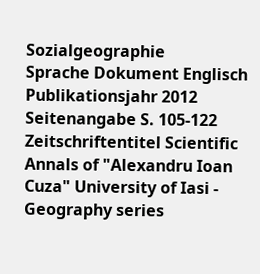Sozialgeographie
Sprache Dokument Englisch
Publikationsjahr 2012
Seitenangabe S. 105-122
Zeitschriftentitel Scientific Annals of "Alexandru Ioan Cuza" University of Iasi - Geography series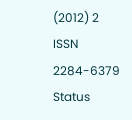(2012) 2
ISSN 2284-6379
Status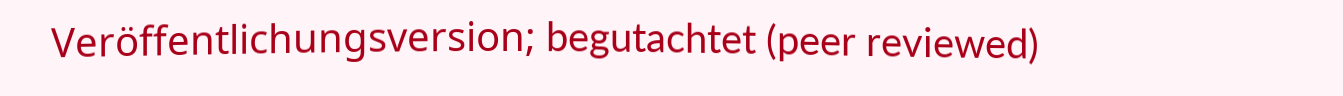Veröffentlichungsversion; begutachtet (peer reviewed)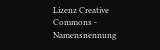Lizenz Creative Commons - Namensnennung